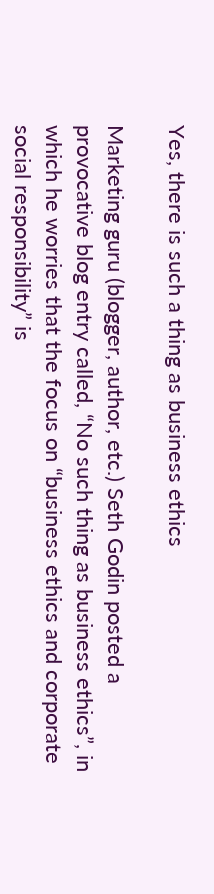Yes, there is such a thing as business ethics

Marketing guru (blogger, author, etc.) Seth Godin posted a provocative blog entry called, “No such thing as business ethics”, in which he worries that the focus on “business ethics and corporate social responsibility” is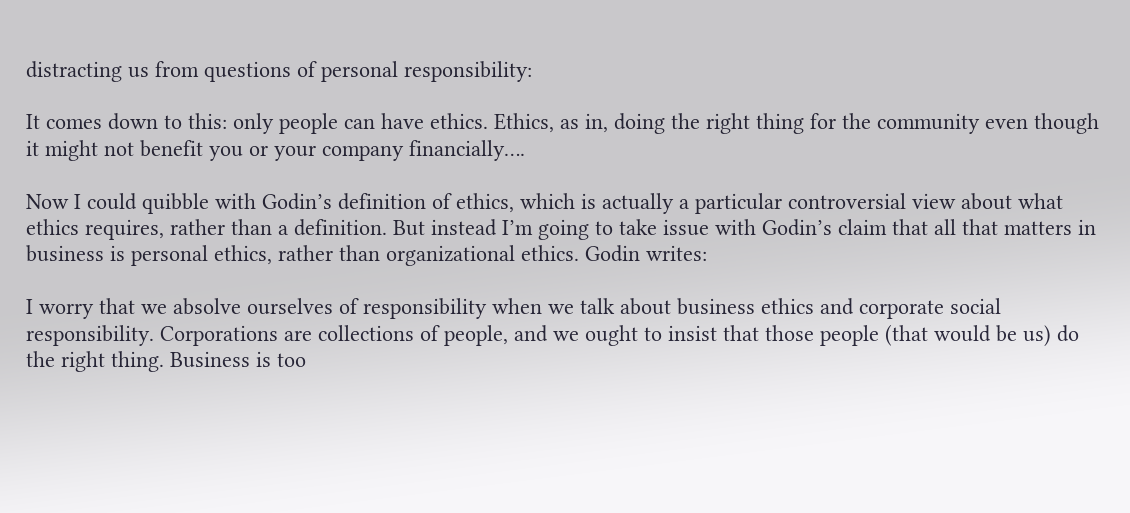distracting us from questions of personal responsibility:

It comes down to this: only people can have ethics. Ethics, as in, doing the right thing for the community even though it might not benefit you or your company financially….

Now I could quibble with Godin’s definition of ethics, which is actually a particular controversial view about what ethics requires, rather than a definition. But instead I’m going to take issue with Godin’s claim that all that matters in business is personal ethics, rather than organizational ethics. Godin writes:

I worry that we absolve ourselves of responsibility when we talk about business ethics and corporate social responsibility. Corporations are collections of people, and we ought to insist that those people (that would be us) do the right thing. Business is too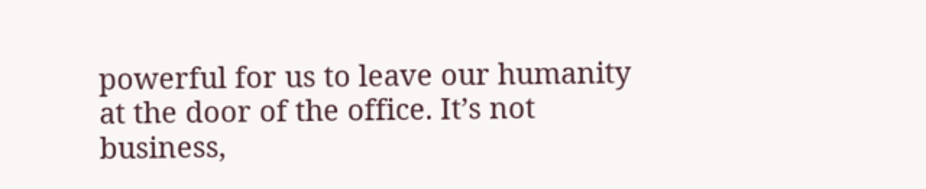powerful for us to leave our humanity at the door of the office. It’s not business,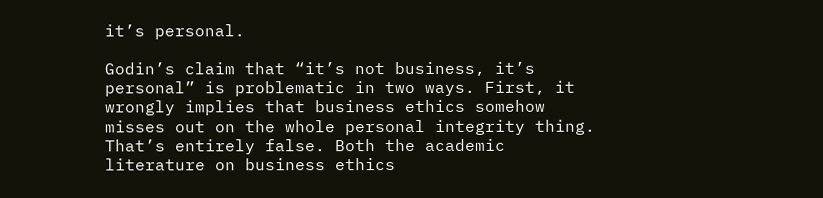it’s personal.

Godin’s claim that “it’s not business, it’s personal” is problematic in two ways. First, it wrongly implies that business ethics somehow misses out on the whole personal integrity thing. That’s entirely false. Both the academic literature on business ethics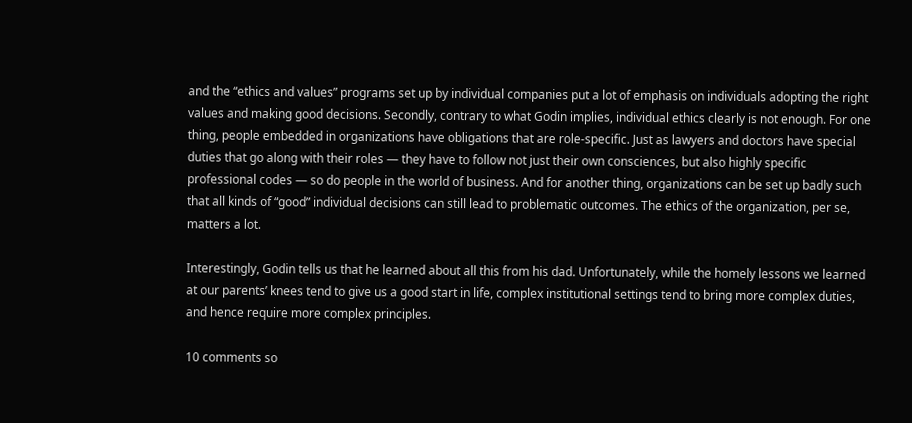and the “ethics and values” programs set up by individual companies put a lot of emphasis on individuals adopting the right values and making good decisions. Secondly, contrary to what Godin implies, individual ethics clearly is not enough. For one thing, people embedded in organizations have obligations that are role-specific. Just as lawyers and doctors have special duties that go along with their roles — they have to follow not just their own consciences, but also highly specific professional codes — so do people in the world of business. And for another thing, organizations can be set up badly such that all kinds of “good” individual decisions can still lead to problematic outcomes. The ethics of the organization, per se, matters a lot.

Interestingly, Godin tells us that he learned about all this from his dad. Unfortunately, while the homely lessons we learned at our parents’ knees tend to give us a good start in life, complex institutional settings tend to bring more complex duties, and hence require more complex principles.

10 comments so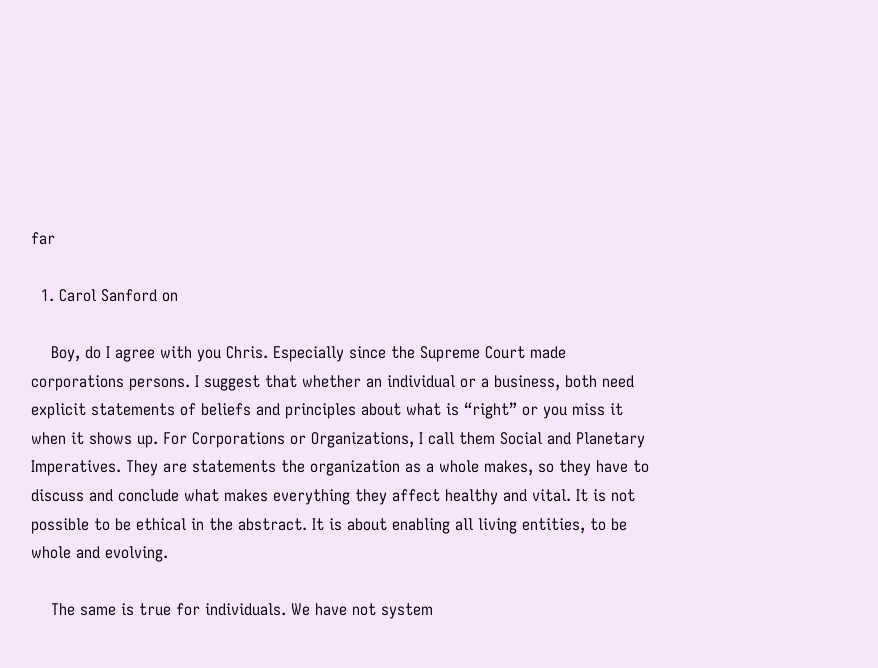far

  1. Carol Sanford on

    Boy, do I agree with you Chris. Especially since the Supreme Court made corporations persons. I suggest that whether an individual or a business, both need explicit statements of beliefs and principles about what is “right” or you miss it when it shows up. For Corporations or Organizations, I call them Social and Planetary Imperatives. They are statements the organization as a whole makes, so they have to discuss and conclude what makes everything they affect healthy and vital. It is not possible to be ethical in the abstract. It is about enabling all living entities, to be whole and evolving.

    The same is true for individuals. We have not system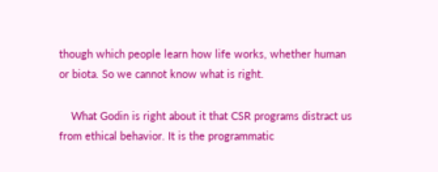though which people learn how life works, whether human or biota. So we cannot know what is right.

    What Godin is right about it that CSR programs distract us from ethical behavior. It is the programmatic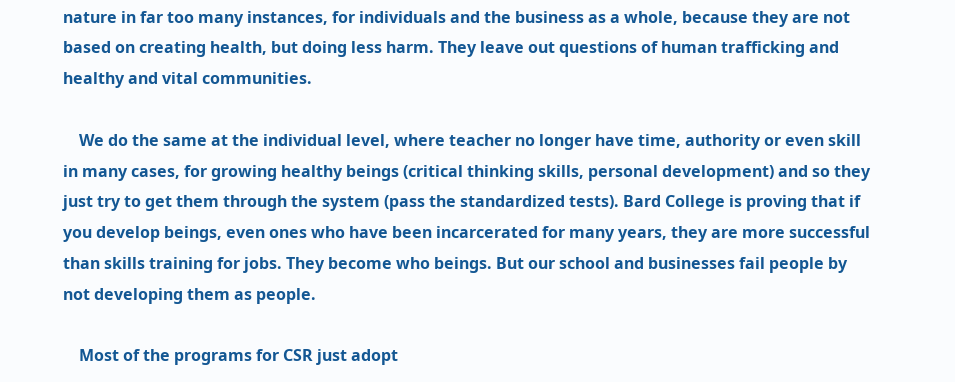nature in far too many instances, for individuals and the business as a whole, because they are not based on creating health, but doing less harm. They leave out questions of human trafficking and healthy and vital communities.

    We do the same at the individual level, where teacher no longer have time, authority or even skill in many cases, for growing healthy beings (critical thinking skills, personal development) and so they just try to get them through the system (pass the standardized tests). Bard College is proving that if you develop beings, even ones who have been incarcerated for many years, they are more successful than skills training for jobs. They become who beings. But our school and businesses fail people by not developing them as people.

    Most of the programs for CSR just adopt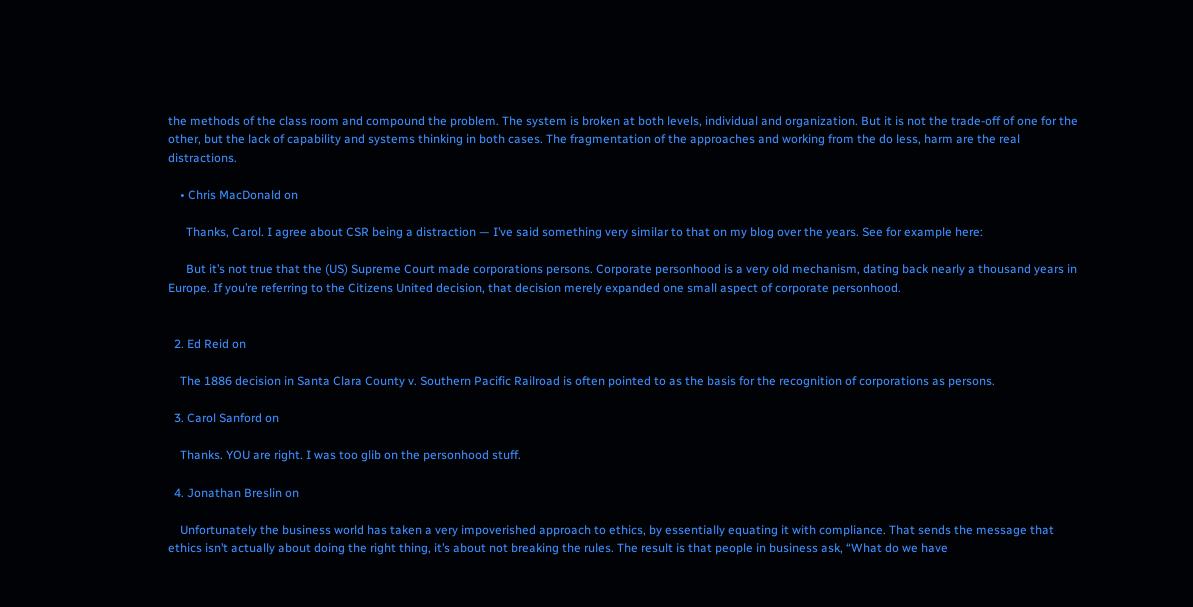the methods of the class room and compound the problem. The system is broken at both levels, individual and organization. But it is not the trade-off of one for the other, but the lack of capability and systems thinking in both cases. The fragmentation of the approaches and working from the do less, harm are the real distractions.

    • Chris MacDonald on

      Thanks, Carol. I agree about CSR being a distraction — I’ve said something very similar to that on my blog over the years. See for example here:

      But it’s not true that the (US) Supreme Court made corporations persons. Corporate personhood is a very old mechanism, dating back nearly a thousand years in Europe. If you’re referring to the Citizens United decision, that decision merely expanded one small aspect of corporate personhood.


  2. Ed Reid on

    The 1886 decision in Santa Clara County v. Southern Pacific Railroad is often pointed to as the basis for the recognition of corporations as persons.

  3. Carol Sanford on

    Thanks. YOU are right. I was too glib on the personhood stuff.

  4. Jonathan Breslin on

    Unfortunately the business world has taken a very impoverished approach to ethics, by essentially equating it with compliance. That sends the message that ethics isn’t actually about doing the right thing, it’s about not breaking the rules. The result is that people in business ask, “What do we have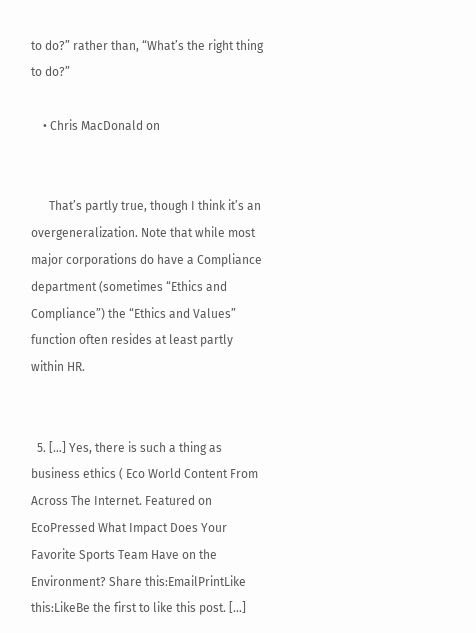to do?” rather than, “What’s the right thing to do?”

    • Chris MacDonald on


      That’s partly true, though I think it’s an overgeneralization. Note that while most major corporations do have a Compliance department (sometimes “Ethics and Compliance”) the “Ethics and Values” function often resides at least partly within HR.


  5. […] Yes, there is such a thing as business ethics ( Eco World Content From Across The Internet. Featured on EcoPressed What Impact Does Your Favorite Sports Team Have on the Environment? Share this:EmailPrintLike this:LikeBe the first to like this post. […]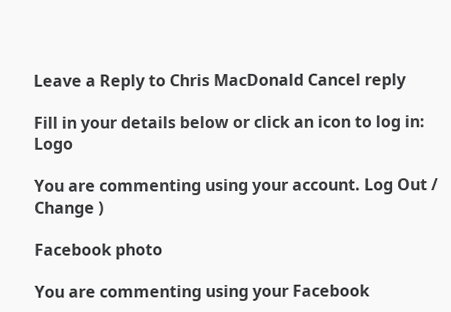Leave a Reply to Chris MacDonald Cancel reply

Fill in your details below or click an icon to log in: Logo

You are commenting using your account. Log Out /  Change )

Facebook photo

You are commenting using your Facebook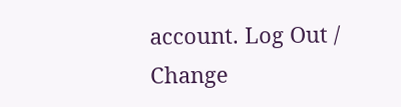account. Log Out /  Change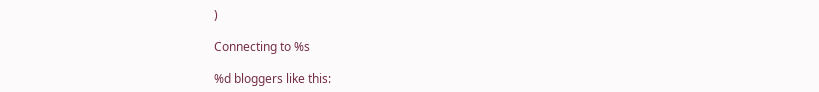)

Connecting to %s

%d bloggers like this: